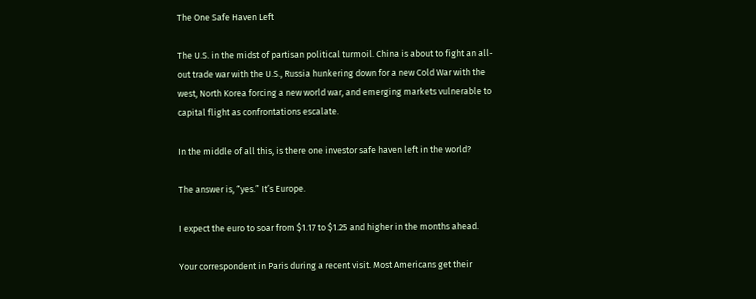The One Safe Haven Left

The U.S. in the midst of partisan political turmoil. China is about to fight an all-out trade war with the U.S., Russia hunkering down for a new Cold War with the west, North Korea forcing a new world war, and emerging markets vulnerable to capital flight as confrontations escalate.

In the middle of all this, is there one investor safe haven left in the world?

The answer is, “yes.” It’s Europe.

I expect the euro to soar from $1.17 to $1.25 and higher in the months ahead.

Your correspondent in Paris during a recent visit. Most Americans get their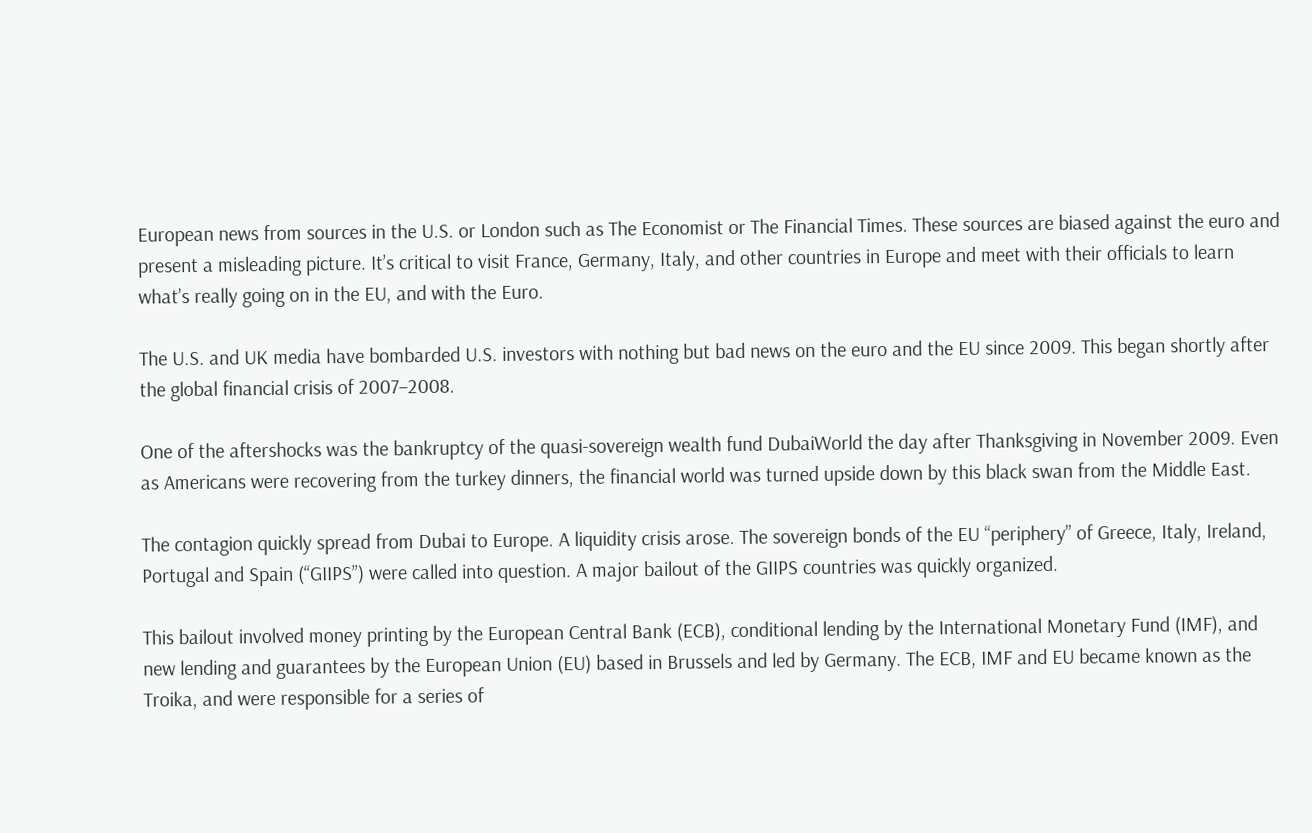European news from sources in the U.S. or London such as The Economist or The Financial Times. These sources are biased against the euro and present a misleading picture. It’s critical to visit France, Germany, Italy, and other countries in Europe and meet with their officials to learn what’s really going on in the EU, and with the Euro.

The U.S. and UK media have bombarded U.S. investors with nothing but bad news on the euro and the EU since 2009. This began shortly after the global financial crisis of 2007–2008.

One of the aftershocks was the bankruptcy of the quasi-sovereign wealth fund DubaiWorld the day after Thanksgiving in November 2009. Even as Americans were recovering from the turkey dinners, the financial world was turned upside down by this black swan from the Middle East.

The contagion quickly spread from Dubai to Europe. A liquidity crisis arose. The sovereign bonds of the EU “periphery” of Greece, Italy, Ireland, Portugal and Spain (“GIIPS”) were called into question. A major bailout of the GIIPS countries was quickly organized.

This bailout involved money printing by the European Central Bank (ECB), conditional lending by the International Monetary Fund (IMF), and new lending and guarantees by the European Union (EU) based in Brussels and led by Germany. The ECB, IMF and EU became known as the Troika, and were responsible for a series of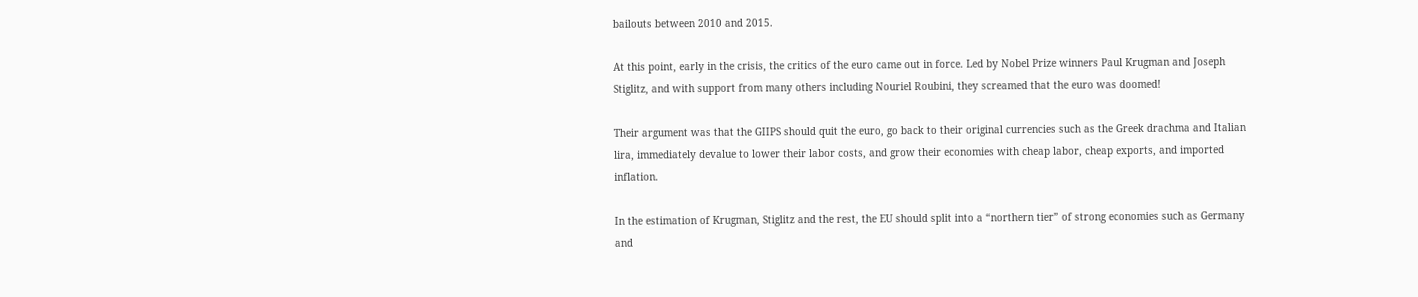bailouts between 2010 and 2015.

At this point, early in the crisis, the critics of the euro came out in force. Led by Nobel Prize winners Paul Krugman and Joseph Stiglitz, and with support from many others including Nouriel Roubini, they screamed that the euro was doomed!

Their argument was that the GIIPS should quit the euro, go back to their original currencies such as the Greek drachma and Italian lira, immediately devalue to lower their labor costs, and grow their economies with cheap labor, cheap exports, and imported inflation.

In the estimation of Krugman, Stiglitz and the rest, the EU should split into a “northern tier” of strong economies such as Germany and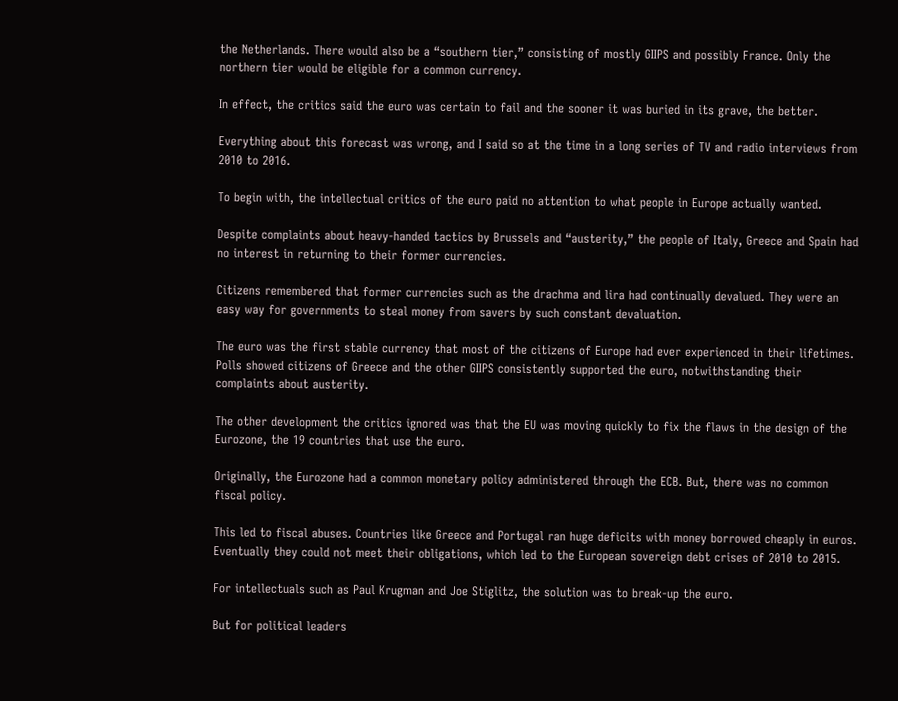the Netherlands. There would also be a “southern tier,” consisting of mostly GIIPS and possibly France. Only the northern tier would be eligible for a common currency.

In effect, the critics said the euro was certain to fail and the sooner it was buried in its grave, the better.

Everything about this forecast was wrong, and I said so at the time in a long series of TV and radio interviews from 2010 to 2016.

To begin with, the intellectual critics of the euro paid no attention to what people in Europe actually wanted.

Despite complaints about heavy-handed tactics by Brussels and “austerity,” the people of Italy, Greece and Spain had no interest in returning to their former currencies.

Citizens remembered that former currencies such as the drachma and lira had continually devalued. They were an easy way for governments to steal money from savers by such constant devaluation.

The euro was the first stable currency that most of the citizens of Europe had ever experienced in their lifetimes. Polls showed citizens of Greece and the other GIIPS consistently supported the euro, notwithstanding their complaints about austerity.

The other development the critics ignored was that the EU was moving quickly to fix the flaws in the design of the Eurozone, the 19 countries that use the euro.

Originally, the Eurozone had a common monetary policy administered through the ECB. But, there was no common fiscal policy.

This led to fiscal abuses. Countries like Greece and Portugal ran huge deficits with money borrowed cheaply in euros. Eventually they could not meet their obligations, which led to the European sovereign debt crises of 2010 to 2015.

For intellectuals such as Paul Krugman and Joe Stiglitz, the solution was to break-up the euro.

But for political leaders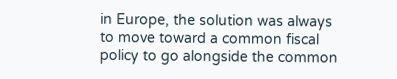in Europe, the solution was always to move toward a common fiscal policy to go alongside the common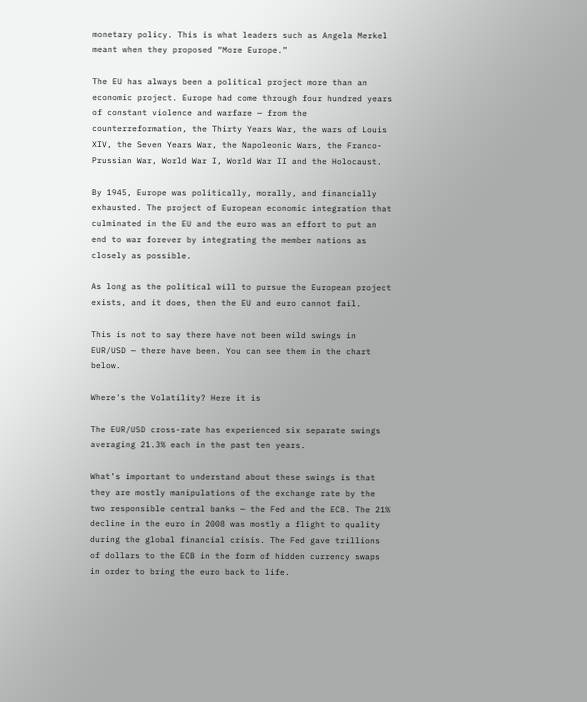monetary policy. This is what leaders such as Angela Merkel meant when they proposed “More Europe.”

The EU has always been a political project more than an economic project. Europe had come through four hundred years of constant violence and warfare — from the counterreformation, the Thirty Years War, the wars of Louis XIV, the Seven Years War, the Napoleonic Wars, the Franco-Prussian War, World War I, World War II and the Holocaust.

By 1945, Europe was politically, morally, and financially exhausted. The project of European economic integration that culminated in the EU and the euro was an effort to put an end to war forever by integrating the member nations as closely as possible.

As long as the political will to pursue the European project exists, and it does, then the EU and euro cannot fail.

This is not to say there have not been wild swings in EUR/USD — there have been. You can see them in the chart below.

Where's the Volatility? Here it is

The EUR/USD cross-rate has experienced six separate swings averaging 21.3% each in the past ten years.

What’s important to understand about these swings is that they are mostly manipulations of the exchange rate by the two responsible central banks — the Fed and the ECB. The 21% decline in the euro in 2008 was mostly a flight to quality during the global financial crisis. The Fed gave trillions of dollars to the ECB in the form of hidden currency swaps in order to bring the euro back to life.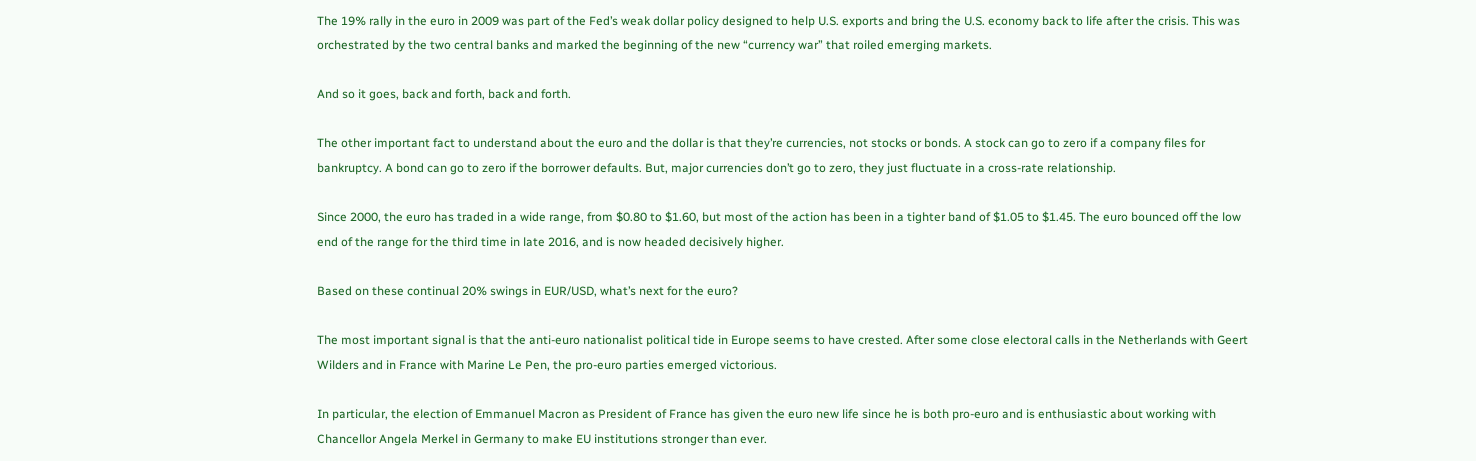The 19% rally in the euro in 2009 was part of the Fed’s weak dollar policy designed to help U.S. exports and bring the U.S. economy back to life after the crisis. This was orchestrated by the two central banks and marked the beginning of the new “currency war” that roiled emerging markets.

And so it goes, back and forth, back and forth.

The other important fact to understand about the euro and the dollar is that they’re currencies, not stocks or bonds. A stock can go to zero if a company files for bankruptcy. A bond can go to zero if the borrower defaults. But, major currencies don’t go to zero, they just fluctuate in a cross-rate relationship.

Since 2000, the euro has traded in a wide range, from $0.80 to $1.60, but most of the action has been in a tighter band of $1.05 to $1.45. The euro bounced off the low end of the range for the third time in late 2016, and is now headed decisively higher.

Based on these continual 20% swings in EUR/USD, what’s next for the euro?

The most important signal is that the anti-euro nationalist political tide in Europe seems to have crested. After some close electoral calls in the Netherlands with Geert Wilders and in France with Marine Le Pen, the pro-euro parties emerged victorious.

In particular, the election of Emmanuel Macron as President of France has given the euro new life since he is both pro-euro and is enthusiastic about working with Chancellor Angela Merkel in Germany to make EU institutions stronger than ever.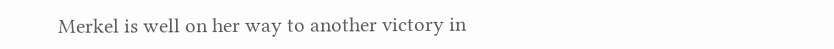Merkel is well on her way to another victory in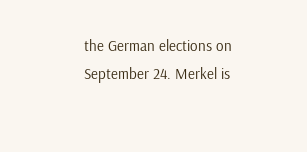the German elections on September 24. Merkel is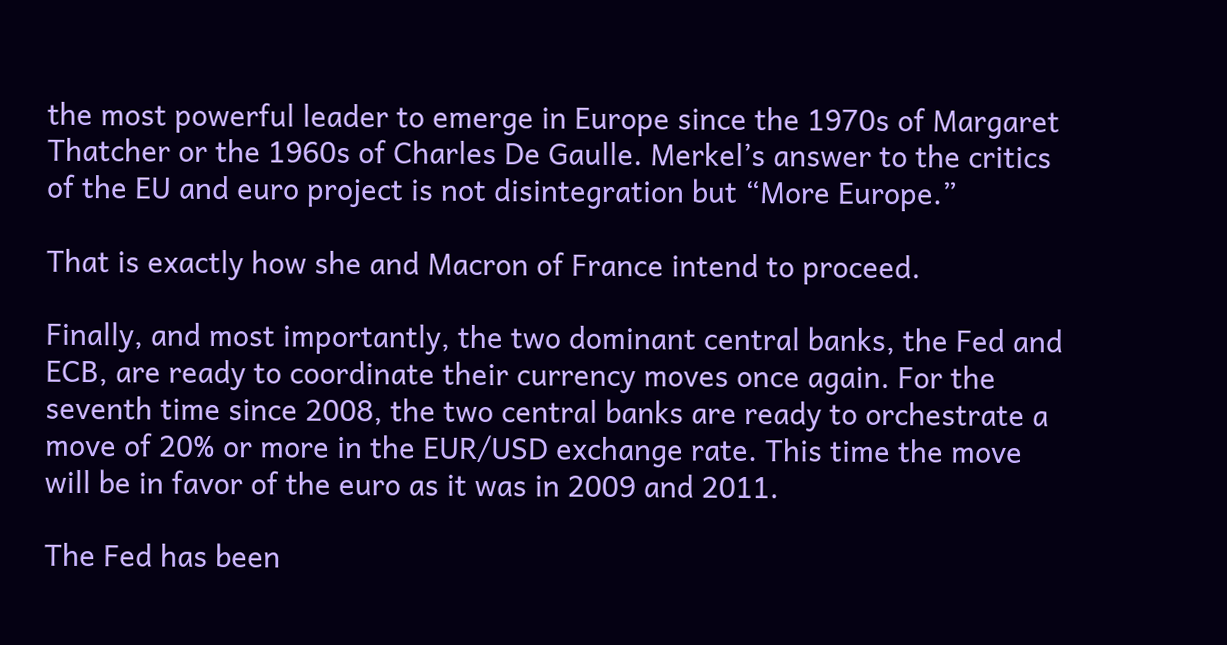the most powerful leader to emerge in Europe since the 1970s of Margaret Thatcher or the 1960s of Charles De Gaulle. Merkel’s answer to the critics of the EU and euro project is not disintegration but “More Europe.”

That is exactly how she and Macron of France intend to proceed.

Finally, and most importantly, the two dominant central banks, the Fed and ECB, are ready to coordinate their currency moves once again. For the seventh time since 2008, the two central banks are ready to orchestrate a move of 20% or more in the EUR/USD exchange rate. This time the move will be in favor of the euro as it was in 2009 and 2011.

The Fed has been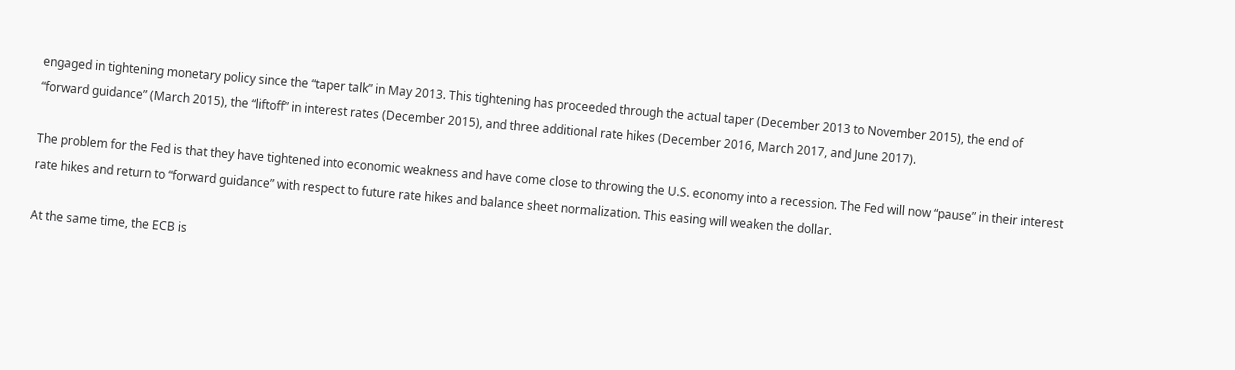engaged in tightening monetary policy since the “taper talk” in May 2013. This tightening has proceeded through the actual taper (December 2013 to November 2015), the end of “forward guidance” (March 2015), the “liftoff” in interest rates (December 2015), and three additional rate hikes (December 2016, March 2017, and June 2017).

The problem for the Fed is that they have tightened into economic weakness and have come close to throwing the U.S. economy into a recession. The Fed will now “pause” in their interest rate hikes and return to “forward guidance” with respect to future rate hikes and balance sheet normalization. This easing will weaken the dollar.

At the same time, the ECB is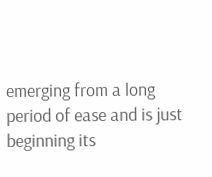emerging from a long period of ease and is just beginning its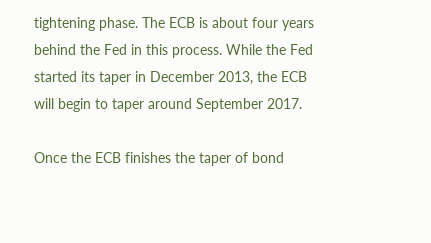tightening phase. The ECB is about four years behind the Fed in this process. While the Fed started its taper in December 2013, the ECB will begin to taper around September 2017.

Once the ECB finishes the taper of bond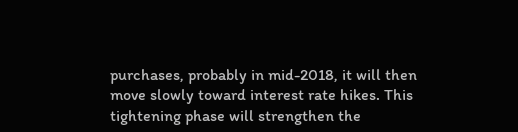purchases, probably in mid-2018, it will then move slowly toward interest rate hikes. This tightening phase will strengthen the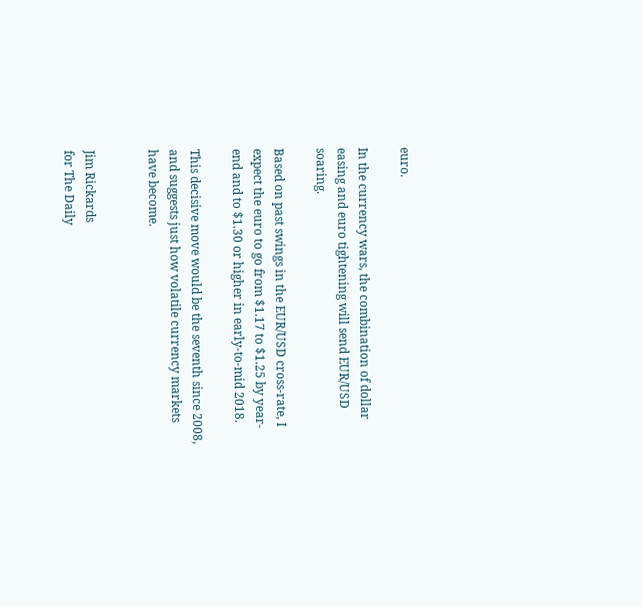euro.

In the currency wars, the combination of dollar easing and euro tightening will send EUR/USD soaring.

Based on past swings in the EUR/USD cross-rate, I expect the euro to go from $1.17 to $1.25 by year-end and to $1.30 or higher in early-to-mid 2018.

This decisive move would be the seventh since 2008, and suggests just how volatile currency markets have become.


Jim Rickards
for The Daily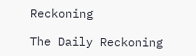Reckoning

The Daily Reckoning